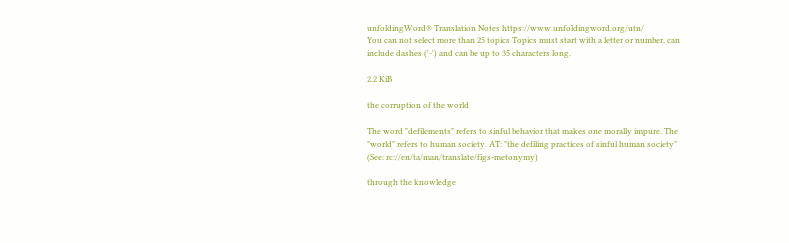unfoldingWord® Translation Notes https://www.unfoldingword.org/utn/
You can not select more than 25 topics Topics must start with a letter or number, can include dashes ('-') and can be up to 35 characters long.

2.2 KiB

the corruption of the world

The word "defilements" refers to sinful behavior that makes one morally impure. The "world" refers to human society. AT: "the defiling practices of sinful human society" (See: rc://en/ta/man/translate/figs-metonymy)

through the knowledge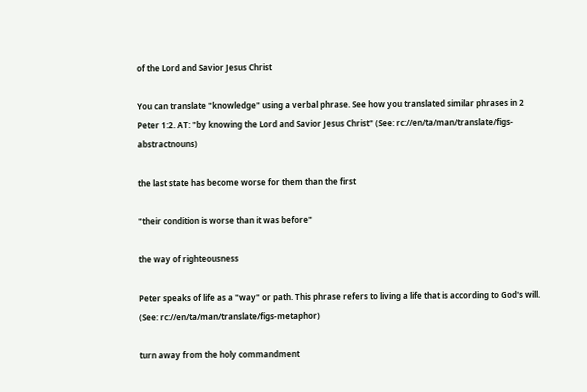of the Lord and Savior Jesus Christ

You can translate "knowledge" using a verbal phrase. See how you translated similar phrases in 2 Peter 1:2. AT: "by knowing the Lord and Savior Jesus Christ" (See: rc://en/ta/man/translate/figs-abstractnouns)

the last state has become worse for them than the first

"their condition is worse than it was before"

the way of righteousness

Peter speaks of life as a "way" or path. This phrase refers to living a life that is according to God's will. (See: rc://en/ta/man/translate/figs-metaphor)

turn away from the holy commandment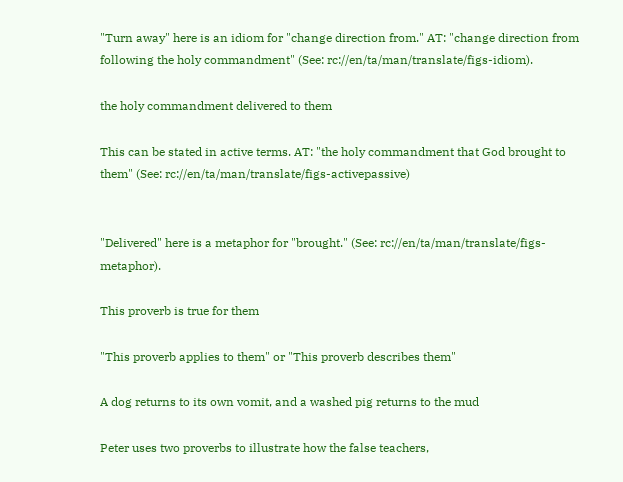"Turn away" here is an idiom for "change direction from." AT: "change direction from following the holy commandment" (See: rc://en/ta/man/translate/figs-idiom).

the holy commandment delivered to them

This can be stated in active terms. AT: "the holy commandment that God brought to them" (See: rc://en/ta/man/translate/figs-activepassive)


"Delivered" here is a metaphor for "brought." (See: rc://en/ta/man/translate/figs-metaphor).

This proverb is true for them

"This proverb applies to them" or "This proverb describes them"

A dog returns to its own vomit, and a washed pig returns to the mud

Peter uses two proverbs to illustrate how the false teachers,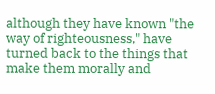although they have known "the way of righteousness," have turned back to the things that make them morally and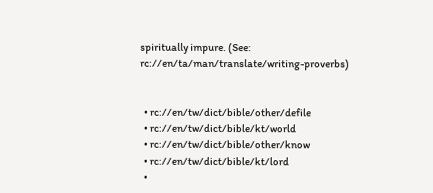spiritually impure. (See: rc://en/ta/man/translate/writing-proverbs)


  • rc://en/tw/dict/bible/other/defile
  • rc://en/tw/dict/bible/kt/world
  • rc://en/tw/dict/bible/other/know
  • rc://en/tw/dict/bible/kt/lord
  •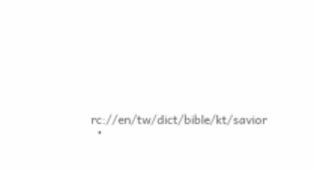rc://en/tw/dict/bible/kt/savior
  •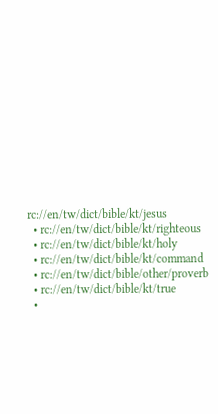rc://en/tw/dict/bible/kt/jesus
  • rc://en/tw/dict/bible/kt/righteous
  • rc://en/tw/dict/bible/kt/holy
  • rc://en/tw/dict/bible/kt/command
  • rc://en/tw/dict/bible/other/proverb
  • rc://en/tw/dict/bible/kt/true
  •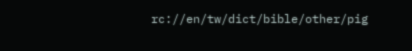rc://en/tw/dict/bible/other/pig